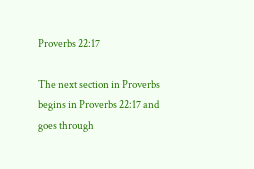Proverbs 22:17

The next section in Proverbs begins in Proverbs 22:17 and goes through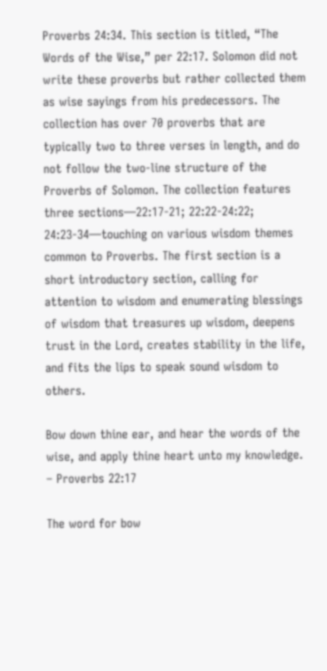Proverbs 24:34. This section is titled, “The Words of the Wise,” per 22:17. Solomon did not write these proverbs but rather collected them as wise sayings from his predecessors. The collection has over 70 proverbs that are typically two to three verses in length, and do not follow the two-line structure of the Proverbs of Solomon. The collection features three sections—22:17-21; 22:22-24:22; 24:23-34—touching on various wisdom themes common to Proverbs. The first section is a short introductory section, calling for attention to wisdom and enumerating blessings of wisdom that treasures up wisdom, deepens trust in the Lord, creates stability in the life, and fits the lips to speak sound wisdom to others.

Bow down thine ear, and hear the words of the wise, and apply thine heart unto my knowledge.
– Proverbs 22:17

The word for bow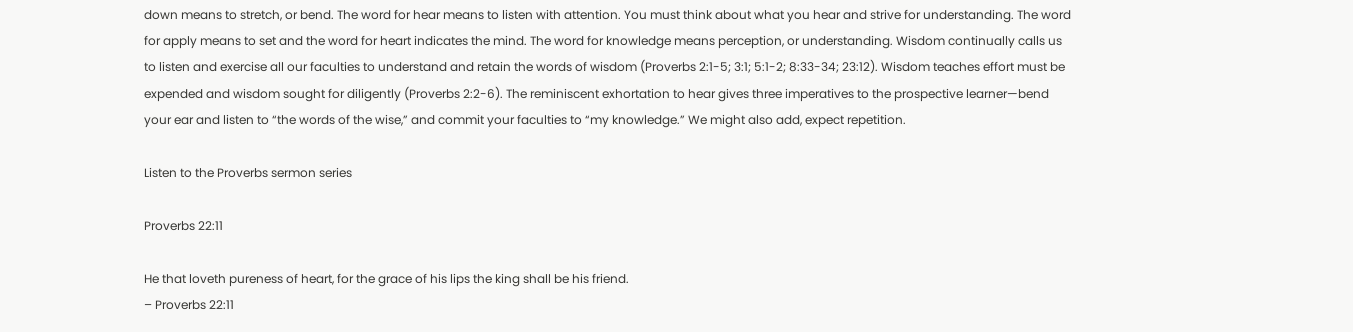down means to stretch, or bend. The word for hear means to listen with attention. You must think about what you hear and strive for understanding. The word for apply means to set and the word for heart indicates the mind. The word for knowledge means perception, or understanding. Wisdom continually calls us to listen and exercise all our faculties to understand and retain the words of wisdom (Proverbs 2:1-5; 3:1; 5:1-2; 8:33-34; 23:12). Wisdom teaches effort must be expended and wisdom sought for diligently (Proverbs 2:2-6). The reminiscent exhortation to hear gives three imperatives to the prospective learner—bend your ear and listen to “the words of the wise,” and commit your faculties to “my knowledge.” We might also add, expect repetition.

Listen to the Proverbs sermon series

Proverbs 22:11

He that loveth pureness of heart, for the grace of his lips the king shall be his friend.
– Proverbs 22:11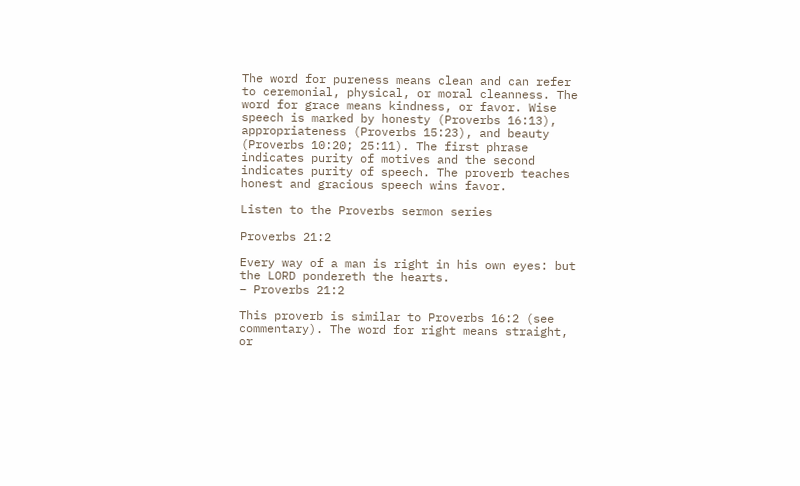The word for pureness means clean and can refer to ceremonial, physical, or moral cleanness. The word for grace means kindness, or favor. Wise speech is marked by honesty (Proverbs 16:13), appropriateness (Proverbs 15:23), and beauty (Proverbs 10:20; 25:11). The first phrase indicates purity of motives and the second indicates purity of speech. The proverb teaches honest and gracious speech wins favor.

Listen to the Proverbs sermon series

Proverbs 21:2

Every way of a man is right in his own eyes: but the LORD pondereth the hearts.
– Proverbs 21:2

This proverb is similar to Proverbs 16:2 (see commentary). The word for right means straight, or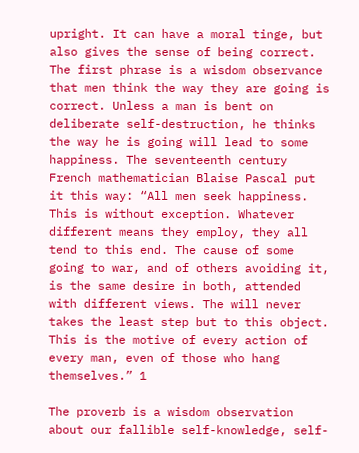upright. It can have a moral tinge, but also gives the sense of being correct. The first phrase is a wisdom observance that men think the way they are going is correct. Unless a man is bent on deliberate self-destruction, he thinks the way he is going will lead to some happiness. The seventeenth century French mathematician Blaise Pascal put it this way: “All men seek happiness. This is without exception. Whatever different means they employ, they all tend to this end. The cause of some going to war, and of others avoiding it, is the same desire in both, attended with different views. The will never takes the least step but to this object. This is the motive of every action of every man, even of those who hang themselves.” 1

The proverb is a wisdom observation about our fallible self-knowledge, self-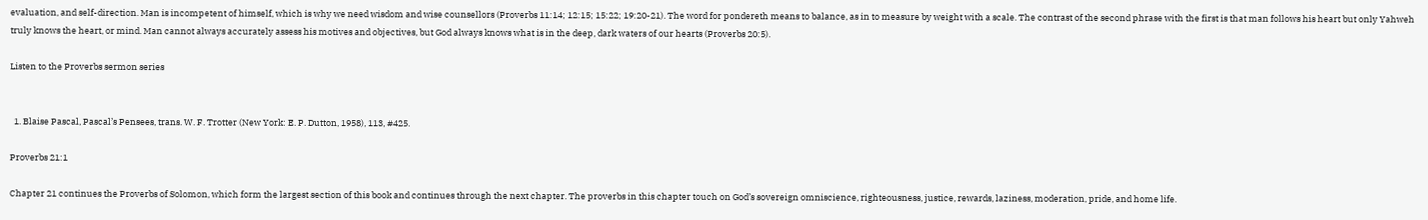evaluation, and self-direction. Man is incompetent of himself, which is why we need wisdom and wise counsellors (Proverbs 11:14; 12:15; 15:22; 19:20-21). The word for pondereth means to balance, as in to measure by weight with a scale. The contrast of the second phrase with the first is that man follows his heart but only Yahweh truly knows the heart, or mind. Man cannot always accurately assess his motives and objectives, but God always knows what is in the deep, dark waters of our hearts (Proverbs 20:5).

Listen to the Proverbs sermon series


  1. Blaise Pascal, Pascal’s Pensees, trans. W. F. Trotter (New York: E. P. Dutton, 1958), 113, #425.

Proverbs 21:1

Chapter 21 continues the Proverbs of Solomon, which form the largest section of this book and continues through the next chapter. The proverbs in this chapter touch on God’s sovereign omniscience, righteousness, justice, rewards, laziness, moderation, pride, and home life.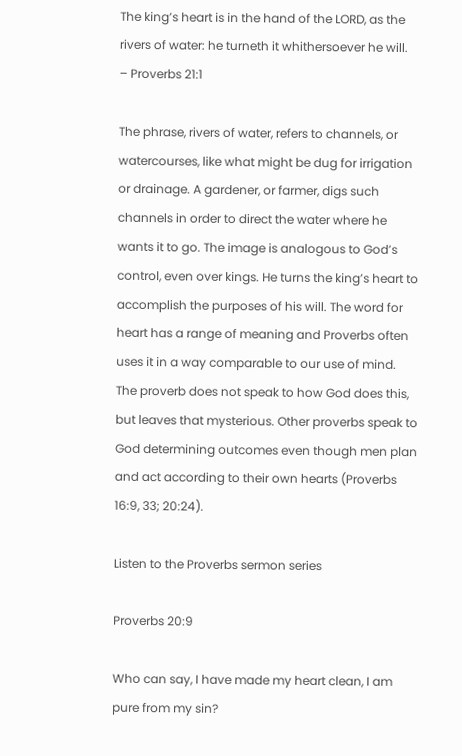The king’s heart is in the hand of the LORD, as the rivers of water: he turneth it whithersoever he will.
– Proverbs 21:1

The phrase, rivers of water, refers to channels, or watercourses, like what might be dug for irrigation or drainage. A gardener, or farmer, digs such channels in order to direct the water where he wants it to go. The image is analogous to God’s control, even over kings. He turns the king’s heart to accomplish the purposes of his will. The word for heart has a range of meaning and Proverbs often uses it in a way comparable to our use of mind. The proverb does not speak to how God does this, but leaves that mysterious. Other proverbs speak to God determining outcomes even though men plan and act according to their own hearts (Proverbs 16:9, 33; 20:24).

Listen to the Proverbs sermon series

Proverbs 20:9

Who can say, I have made my heart clean, I am pure from my sin?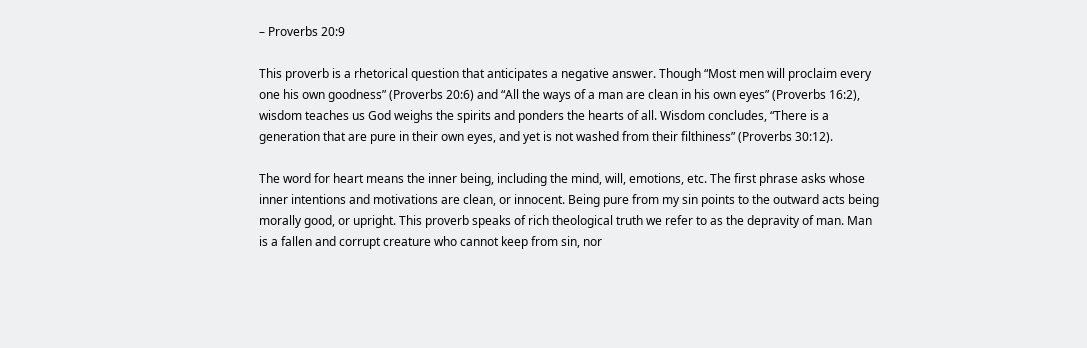– Proverbs 20:9

This proverb is a rhetorical question that anticipates a negative answer. Though “Most men will proclaim every one his own goodness” (Proverbs 20:6) and “All the ways of a man are clean in his own eyes” (Proverbs 16:2), wisdom teaches us God weighs the spirits and ponders the hearts of all. Wisdom concludes, “There is a generation that are pure in their own eyes, and yet is not washed from their filthiness” (Proverbs 30:12).

The word for heart means the inner being, including the mind, will, emotions, etc. The first phrase asks whose inner intentions and motivations are clean, or innocent. Being pure from my sin points to the outward acts being morally good, or upright. This proverb speaks of rich theological truth we refer to as the depravity of man. Man is a fallen and corrupt creature who cannot keep from sin, nor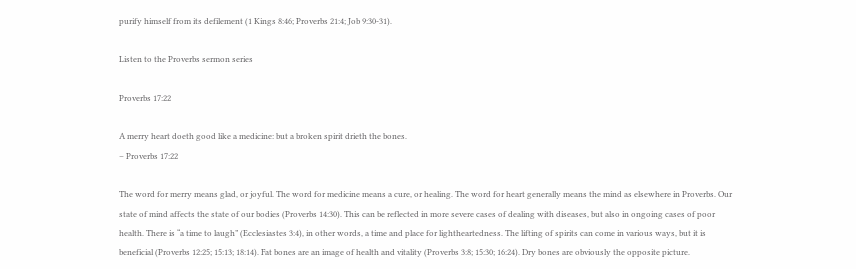purify himself from its defilement (1 Kings 8:46; Proverbs 21:4; Job 9:30-31).

Listen to the Proverbs sermon series

Proverbs 17:22

A merry heart doeth good like a medicine: but a broken spirit drieth the bones.
– Proverbs 17:22

The word for merry means glad, or joyful. The word for medicine means a cure, or healing. The word for heart generally means the mind as elsewhere in Proverbs. Our state of mind affects the state of our bodies (Proverbs 14:30). This can be reflected in more severe cases of dealing with diseases, but also in ongoing cases of poor health. There is “a time to laugh” (Ecclesiastes 3:4), in other words, a time and place for lightheartedness. The lifting of spirits can come in various ways, but it is beneficial (Proverbs 12:25; 15:13; 18:14). Fat bones are an image of health and vitality (Proverbs 3:8; 15:30; 16:24). Dry bones are obviously the opposite picture.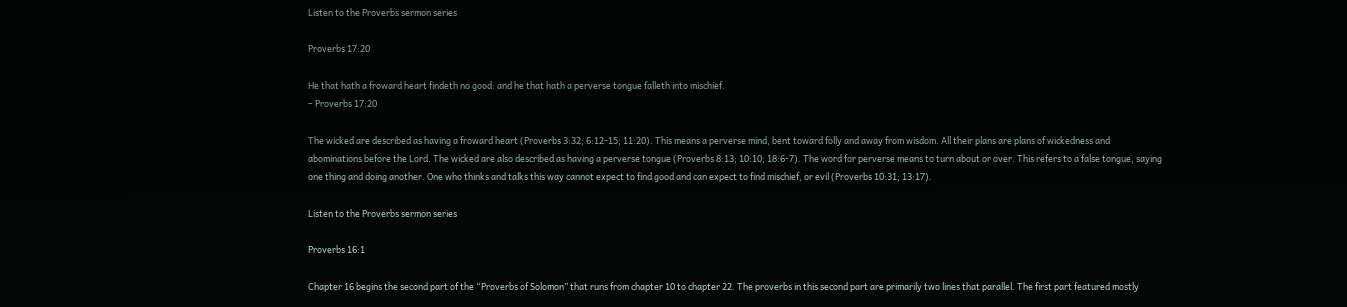Listen to the Proverbs sermon series

Proverbs 17:20

He that hath a froward heart findeth no good: and he that hath a perverse tongue falleth into mischief.
– Proverbs 17:20

The wicked are described as having a froward heart (Proverbs 3:32; 6:12-15; 11:20). This means a perverse mind, bent toward folly and away from wisdom. All their plans are plans of wickedness and abominations before the Lord. The wicked are also described as having a perverse tongue (Proverbs 8:13; 10:10; 18:6-7). The word for perverse means to turn about or over. This refers to a false tongue, saying one thing and doing another. One who thinks and talks this way cannot expect to find good and can expect to find mischief, or evil (Proverbs 10:31; 13:17).

Listen to the Proverbs sermon series

Proverbs 16:1

Chapter 16 begins the second part of the “Proverbs of Solomon” that runs from chapter 10 to chapter 22. The proverbs in this second part are primarily two lines that parallel. The first part featured mostly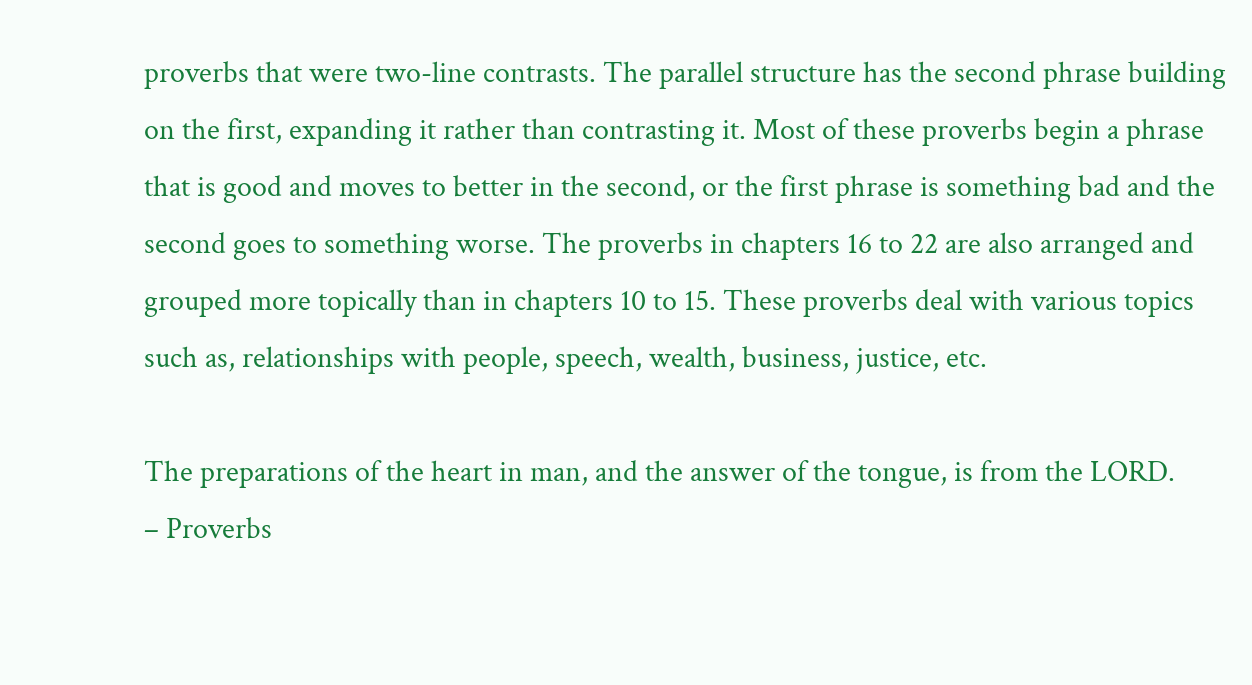proverbs that were two-line contrasts. The parallel structure has the second phrase building on the first, expanding it rather than contrasting it. Most of these proverbs begin a phrase that is good and moves to better in the second, or the first phrase is something bad and the second goes to something worse. The proverbs in chapters 16 to 22 are also arranged and grouped more topically than in chapters 10 to 15. These proverbs deal with various topics such as, relationships with people, speech, wealth, business, justice, etc.

The preparations of the heart in man, and the answer of the tongue, is from the LORD.
– Proverbs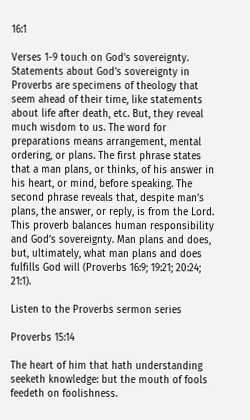16:1

Verses 1-9 touch on God’s sovereignty. Statements about God’s sovereignty in Proverbs are specimens of theology that seem ahead of their time, like statements about life after death, etc. But, they reveal much wisdom to us. The word for preparations means arrangement, mental ordering, or plans. The first phrase states that a man plans, or thinks, of his answer in his heart, or mind, before speaking. The second phrase reveals that, despite man’s plans, the answer, or reply, is from the Lord. This proverb balances human responsibility and God’s sovereignty. Man plans and does, but, ultimately, what man plans and does fulfills God will (Proverbs 16:9; 19:21; 20:24; 21:1).

Listen to the Proverbs sermon series

Proverbs 15:14

The heart of him that hath understanding seeketh knowledge: but the mouth of fools feedeth on foolishness.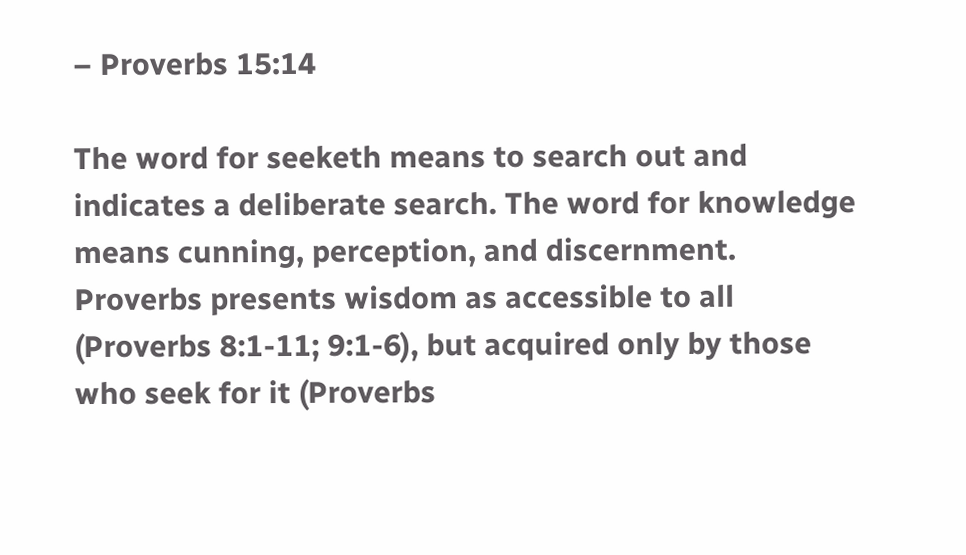– Proverbs 15:14

The word for seeketh means to search out and indicates a deliberate search. The word for knowledge means cunning, perception, and discernment. Proverbs presents wisdom as accessible to all (Proverbs 8:1-11; 9:1-6), but acquired only by those who seek for it (Proverbs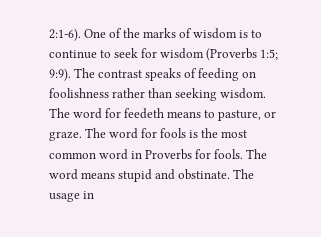2:1-6). One of the marks of wisdom is to continue to seek for wisdom (Proverbs 1:5; 9:9). The contrast speaks of feeding on foolishness rather than seeking wisdom. The word for feedeth means to pasture, or graze. The word for fools is the most common word in Proverbs for fools. The word means stupid and obstinate. The usage in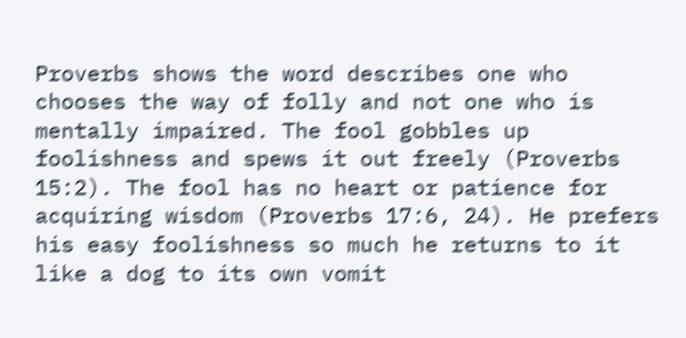Proverbs shows the word describes one who chooses the way of folly and not one who is mentally impaired. The fool gobbles up foolishness and spews it out freely (Proverbs 15:2). The fool has no heart or patience for acquiring wisdom (Proverbs 17:6, 24). He prefers his easy foolishness so much he returns to it like a dog to its own vomit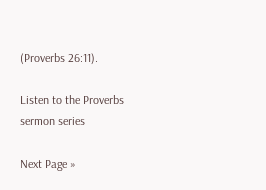(Proverbs 26:11).

Listen to the Proverbs sermon series

Next Page »